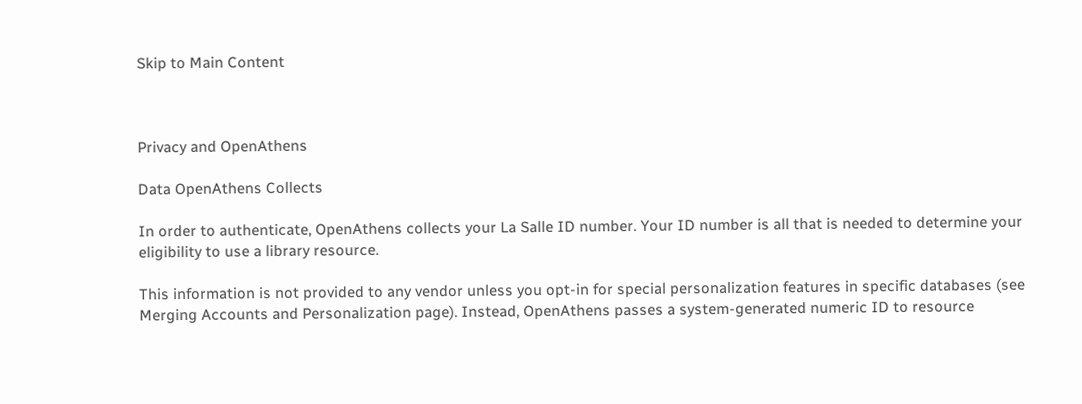Skip to Main Content



Privacy and OpenAthens

Data OpenAthens Collects

In order to authenticate, OpenAthens collects your La Salle ID number. Your ID number is all that is needed to determine your eligibility to use a library resource.

This information is not provided to any vendor unless you opt-in for special personalization features in specific databases (see Merging Accounts and Personalization page). Instead, OpenAthens passes a system-generated numeric ID to resource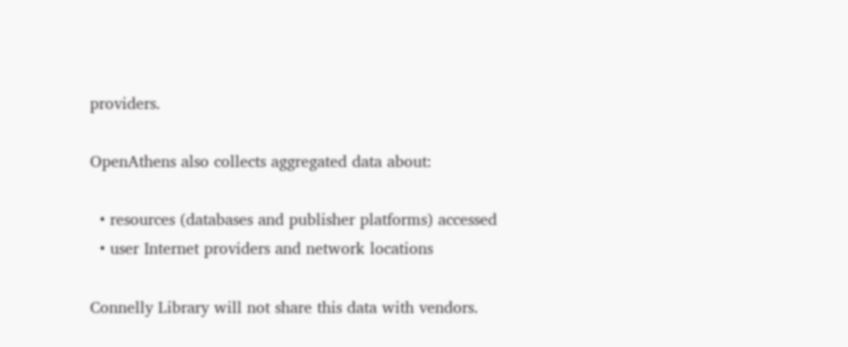providers.

OpenAthens also collects aggregated data about:

  • resources (databases and publisher platforms) accessed
  • user Internet providers and network locations

Connelly Library will not share this data with vendors.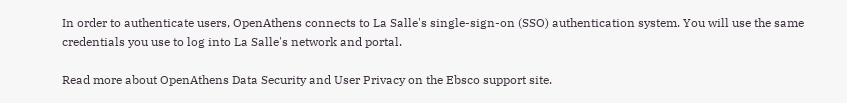In order to authenticate users, OpenAthens connects to La Salle's single-sign-on (SSO) authentication system. You will use the same credentials you use to log into La Salle's network and portal.

Read more about OpenAthens Data Security and User Privacy on the Ebsco support site.